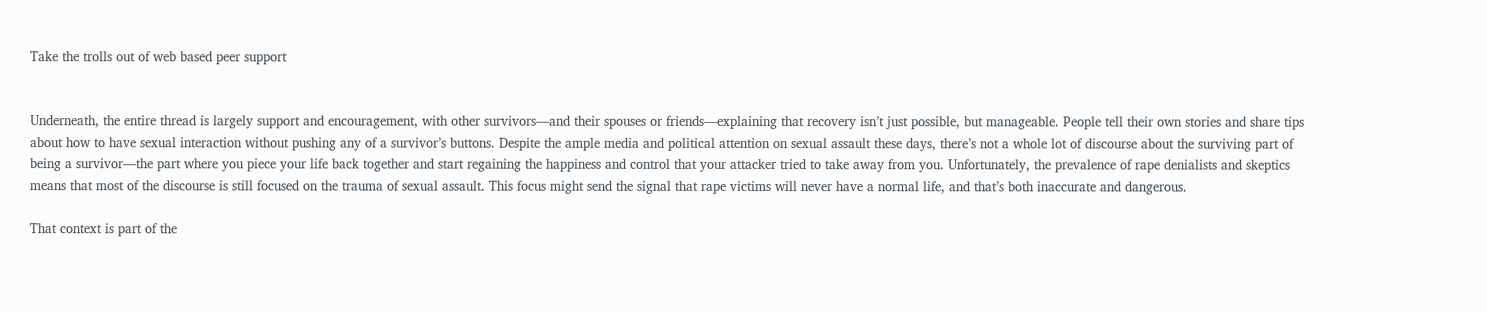Take the trolls out of web based peer support


Underneath, the entire thread is largely support and encouragement, with other survivors—and their spouses or friends—explaining that recovery isn’t just possible, but manageable. People tell their own stories and share tips about how to have sexual interaction without pushing any of a survivor’s buttons. Despite the ample media and political attention on sexual assault these days, there’s not a whole lot of discourse about the surviving part of being a survivor—the part where you piece your life back together and start regaining the happiness and control that your attacker tried to take away from you. Unfortunately, the prevalence of rape denialists and skeptics means that most of the discourse is still focused on the trauma of sexual assault. This focus might send the signal that rape victims will never have a normal life, and that’s both inaccurate and dangerous.

That context is part of the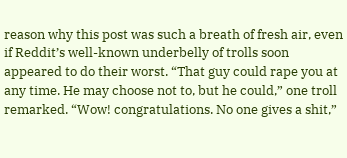reason why this post was such a breath of fresh air, even if Reddit’s well-known underbelly of trolls soon appeared to do their worst. “That guy could rape you at any time. He may choose not to, but he could,” one troll remarked. “Wow! congratulations. No one gives a shit,”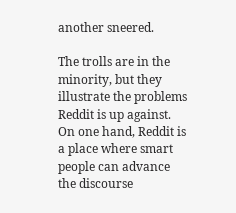another sneered.

The trolls are in the minority, but they illustrate the problems Reddit is up against. On one hand, Reddit is a place where smart people can advance the discourse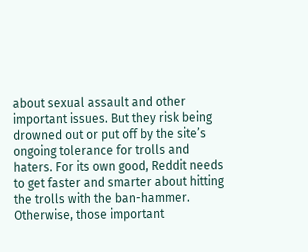about sexual assault and other important issues. But they risk being drowned out or put off by the site’s ongoing tolerance for trolls and haters. For its own good, Reddit needs to get faster and smarter about hitting the trolls with the ban-hammer. Otherwise, those important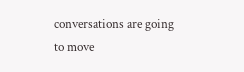conversations are going to move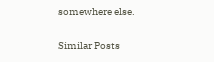somewhere else.

Similar Posts